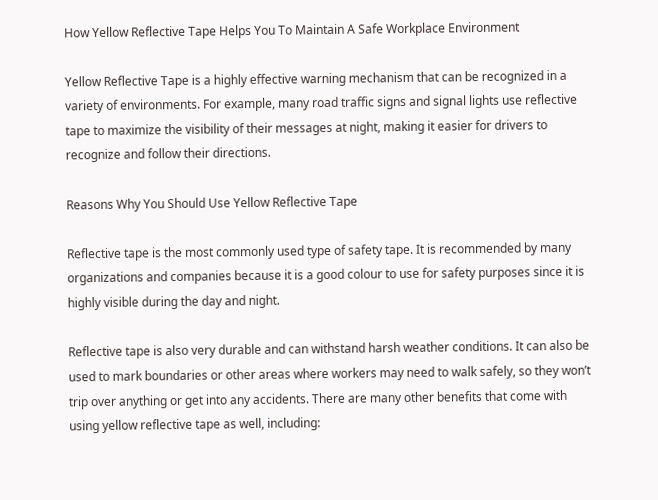How Yellow Reflective Tape Helps You To Maintain A Safe Workplace Environment

Yellow Reflective Tape is a highly effective warning mechanism that can be recognized in a variety of environments. For example, many road traffic signs and signal lights use reflective tape to maximize the visibility of their messages at night, making it easier for drivers to recognize and follow their directions.

Reasons Why You Should Use Yellow Reflective Tape

Reflective tape is the most commonly used type of safety tape. It is recommended by many organizations and companies because it is a good colour to use for safety purposes since it is highly visible during the day and night.

Reflective tape is also very durable and can withstand harsh weather conditions. It can also be used to mark boundaries or other areas where workers may need to walk safely, so they won’t trip over anything or get into any accidents. There are many other benefits that come with using yellow reflective tape as well, including: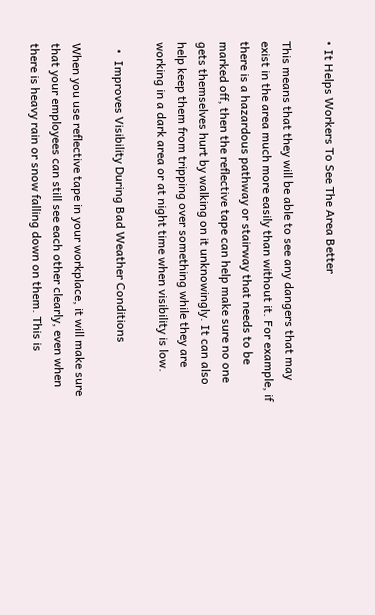• It Helps Workers To See The Area Better

This means that they will be able to see any dangers that may exist in the area much more easily than without it. For example, if there is a hazardous pathway or stairway that needs to be marked off, then the reflective tape can help make sure no one gets themselves hurt by walking on it unknowingly. It can also help keep them from tripping over something while they are working in a dark area or at night time when visibility is low.

  •  Improves Visibility During Bad Weather Conditions

When you use reflective tape in your workplace, it will make sure that your employees can still see each other clearly, even when there is heavy rain or snow falling down on them. This is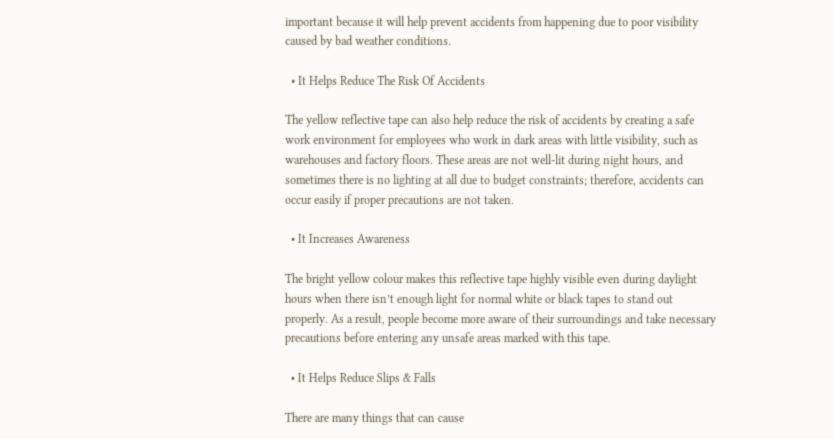important because it will help prevent accidents from happening due to poor visibility caused by bad weather conditions.

  • It Helps Reduce The Risk Of Accidents

The yellow reflective tape can also help reduce the risk of accidents by creating a safe work environment for employees who work in dark areas with little visibility, such as warehouses and factory floors. These areas are not well-lit during night hours, and sometimes there is no lighting at all due to budget constraints; therefore, accidents can occur easily if proper precautions are not taken.

  • It Increases Awareness

The bright yellow colour makes this reflective tape highly visible even during daylight hours when there isn’t enough light for normal white or black tapes to stand out properly. As a result, people become more aware of their surroundings and take necessary precautions before entering any unsafe areas marked with this tape.

  • It Helps Reduce Slips & Falls

There are many things that can cause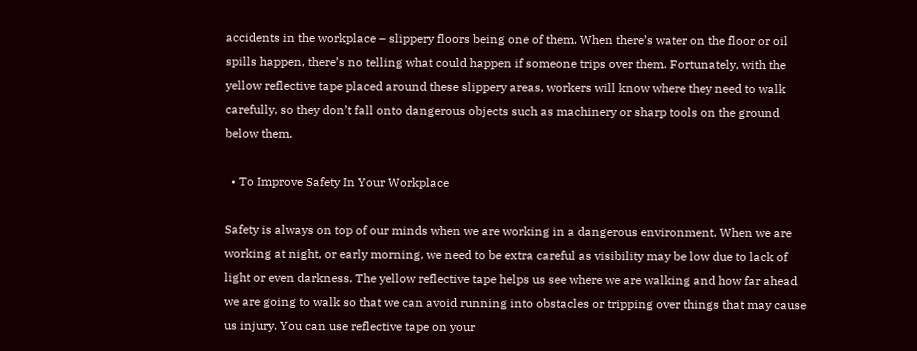accidents in the workplace – slippery floors being one of them. When there’s water on the floor or oil spills happen, there’s no telling what could happen if someone trips over them. Fortunately, with the yellow reflective tape placed around these slippery areas, workers will know where they need to walk carefully, so they don’t fall onto dangerous objects such as machinery or sharp tools on the ground below them.

  • To Improve Safety In Your Workplace

Safety is always on top of our minds when we are working in a dangerous environment. When we are working at night, or early morning, we need to be extra careful as visibility may be low due to lack of light or even darkness. The yellow reflective tape helps us see where we are walking and how far ahead we are going to walk so that we can avoid running into obstacles or tripping over things that may cause us injury. You can use reflective tape on your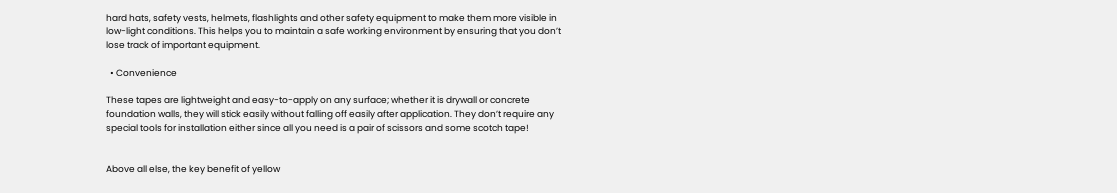hard hats, safety vests, helmets, flashlights and other safety equipment to make them more visible in low-light conditions. This helps you to maintain a safe working environment by ensuring that you don’t lose track of important equipment.

  • Convenience

These tapes are lightweight and easy-to-apply on any surface; whether it is drywall or concrete foundation walls, they will stick easily without falling off easily after application. They don’t require any special tools for installation either since all you need is a pair of scissors and some scotch tape!


Above all else, the key benefit of yellow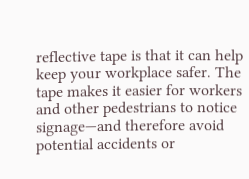reflective tape is that it can help keep your workplace safer. The tape makes it easier for workers and other pedestrians to notice signage—and therefore avoid potential accidents or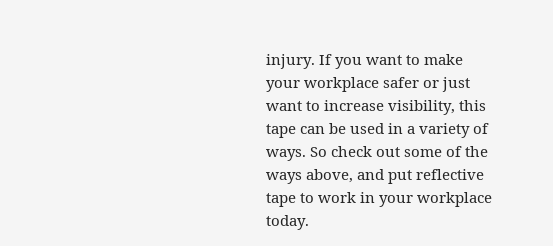injury. If you want to make your workplace safer or just want to increase visibility, this tape can be used in a variety of ways. So check out some of the ways above, and put reflective tape to work in your workplace today.